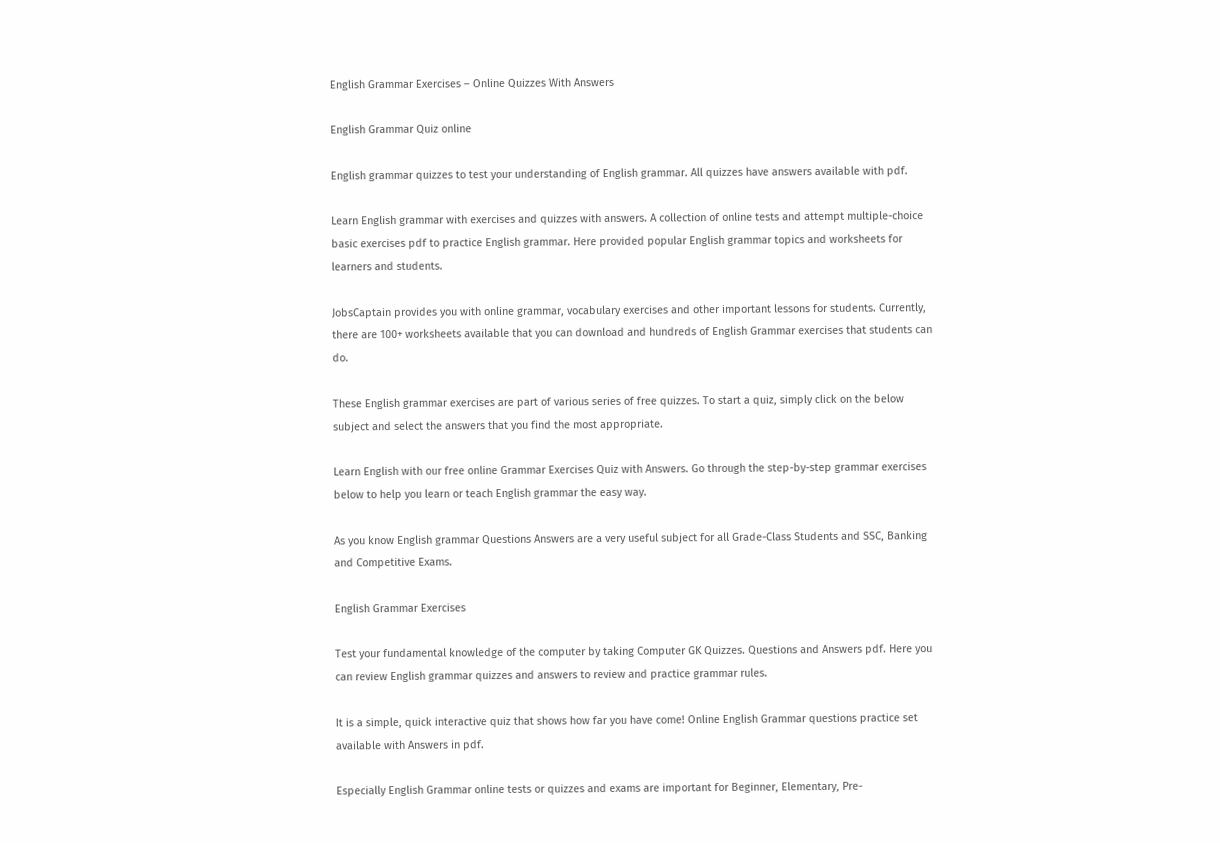English Grammar Exercises – Online Quizzes With Answers

English Grammar Quiz online

English grammar quizzes to test your understanding of English grammar. All quizzes have answers available with pdf.

Learn English grammar with exercises and quizzes with answers. A collection of online tests and attempt multiple-choice basic exercises pdf to practice English grammar. Here provided popular English grammar topics and worksheets for learners and students.

JobsCaptain provides you with online grammar, vocabulary exercises and other important lessons for students. Currently, there are 100+ worksheets available that you can download and hundreds of English Grammar exercises that students can do.

These English grammar exercises are part of various series of free quizzes. To start a quiz, simply click on the below subject and select the answers that you find the most appropriate.

Learn English with our free online Grammar Exercises Quiz with Answers. Go through the step-by-step grammar exercises below to help you learn or teach English grammar the easy way.

As you know English grammar Questions Answers are a very useful subject for all Grade-Class Students and SSC, Banking and Competitive Exams.

English Grammar Exercises

Test your fundamental knowledge of the computer by taking Computer GK Quizzes. Questions and Answers pdf. Here you can review English grammar quizzes and answers to review and practice grammar rules.

It is a simple, quick interactive quiz that shows how far you have come! Online English Grammar questions practice set available with Answers in pdf.

Especially English Grammar online tests or quizzes and exams are important for Beginner, Elementary, Pre-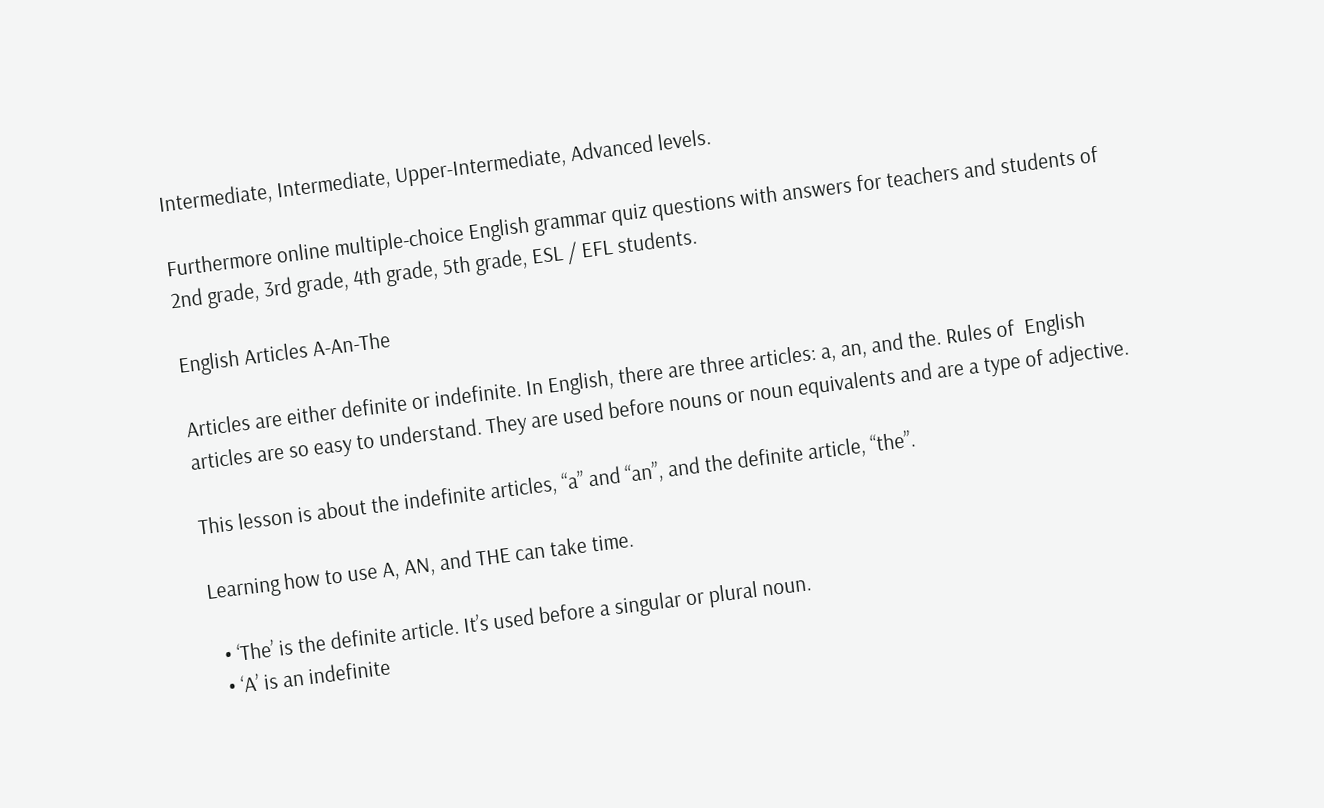Intermediate, Intermediate, Upper-Intermediate, Advanced levels.

Furthermore online multiple-choice English grammar quiz questions with answers for teachers and students of 2nd grade, 3rd grade, 4th grade, 5th grade, ESL / EFL students.

English Articles A-An-The

Articles are either definite or indefinite. In English, there are three articles: a, an, and the. Rules of  English articles are so easy to understand. They are used before nouns or noun equivalents and are a type of adjective.

This lesson is about the indefinite articles, “a” and “an”, and the definite article, “the”.

Learning how to use A, AN, and THE can take time.

  • ‘The’ is the definite article. It’s used before a singular or plural noun.
  • ‘A’ is an indefinite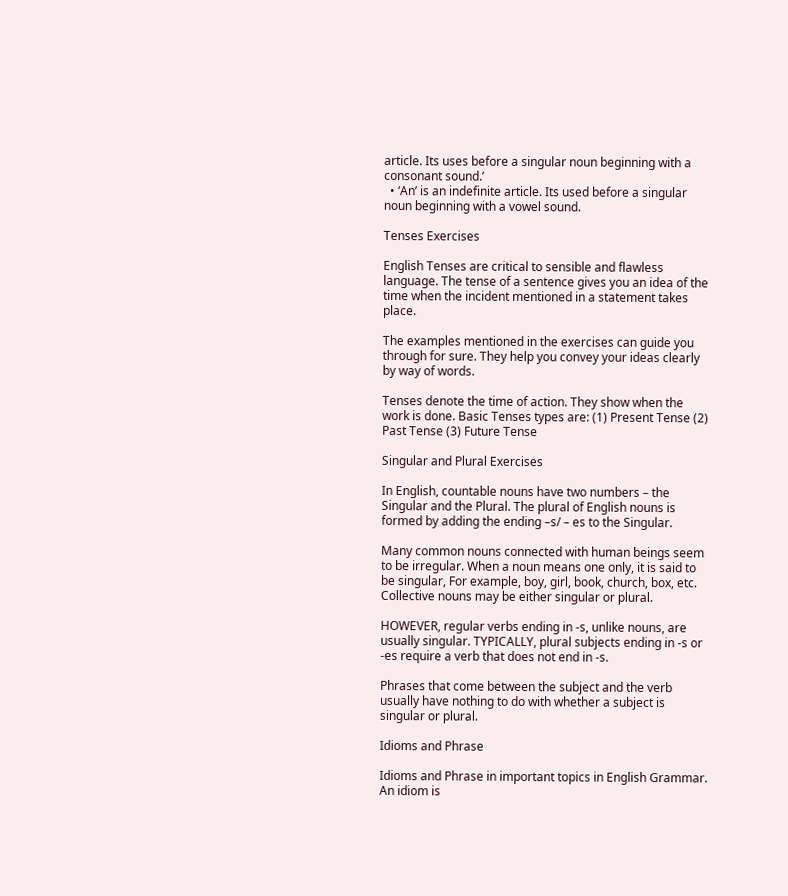article. Its uses before a singular noun beginning with a consonant sound.’
  • ‘An’ is an indefinite article. Its used before a singular noun beginning with a vowel sound.

Tenses Exercises

English Tenses are critical to sensible and flawless language. The tense of a sentence gives you an idea of the time when the incident mentioned in a statement takes place.

The examples mentioned in the exercises can guide you through for sure. They help you convey your ideas clearly by way of words.

Tenses denote the time of action. They show when the work is done. Basic Tenses types are: (1) Present Tense (2) Past Tense (3) Future Tense

Singular and Plural Exercises

In English, countable nouns have two numbers – the Singular and the Plural. The plural of English nouns is formed by adding the ending –s/ – es to the Singular.

Many common nouns connected with human beings seem to be irregular. When a noun means one only, it is said to be singular, For example, boy, girl, book, church, box, etc. Collective nouns may be either singular or plural.

HOWEVER, regular verbs ending in -s, unlike nouns, are usually singular. TYPICALLY, plural subjects ending in -s or -es require a verb that does not end in -s.

Phrases that come between the subject and the verb usually have nothing to do with whether a subject is singular or plural.

Idioms and Phrase

Idioms and Phrase in important topics in English Grammar. An idiom is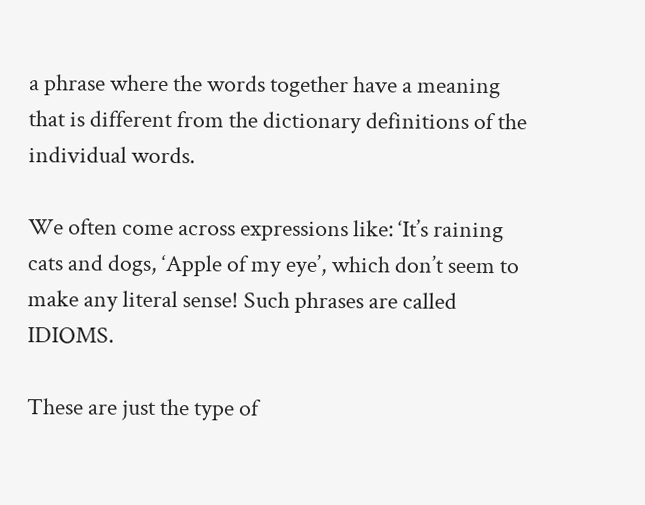a phrase where the words together have a meaning that is different from the dictionary definitions of the individual words.

We often come across expressions like: ‘It’s raining cats and dogs, ‘Apple of my eye’, which don’t seem to make any literal sense! Such phrases are called IDIOMS.

These are just the type of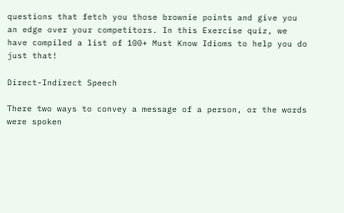questions that fetch you those brownie points and give you an edge over your competitors. In this Exercise quiz, we have compiled a list of 100+ Must Know Idioms to help you do just that!

Direct-Indirect Speech

There two ways to convey a message of a person, or the words were spoken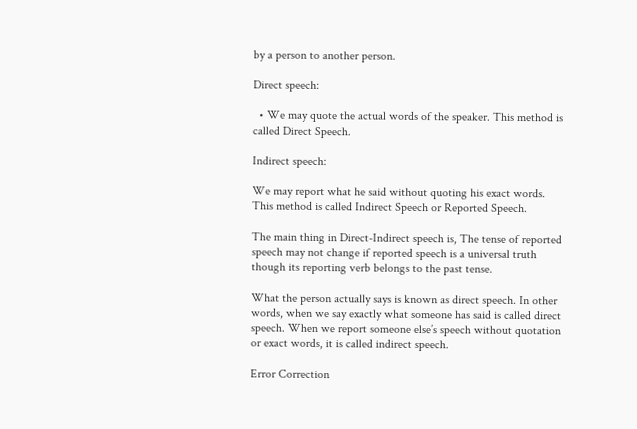by a person to another person.

Direct speech:

  • We may quote the actual words of the speaker. This method is called Direct Speech.

Indirect speech:

We may report what he said without quoting his exact words. This method is called Indirect Speech or Reported Speech.

The main thing in Direct-Indirect speech is, The tense of reported speech may not change if reported speech is a universal truth though its reporting verb belongs to the past tense.

What the person actually says is known as direct speech. In other words, when we say exactly what someone has said is called direct speech. When we report someone else’s speech without quotation or exact words, it is called indirect speech.

Error Correction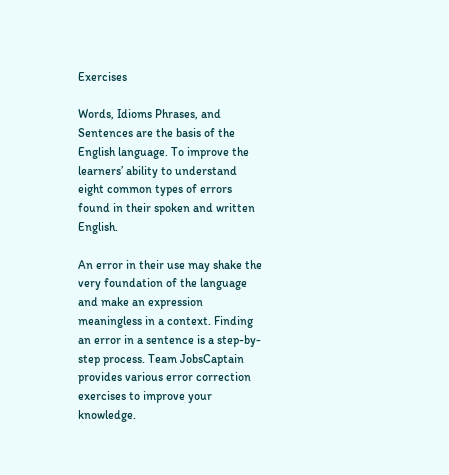Exercises

Words, Idioms Phrases, and Sentences are the basis of the English language. To improve the learners’ ability to understand eight common types of errors found in their spoken and written English.

An error in their use may shake the very foundation of the language and make an expression meaningless in a context. Finding an error in a sentence is a step-by-step process. Team JobsCaptain provides various error correction exercises to improve your knowledge.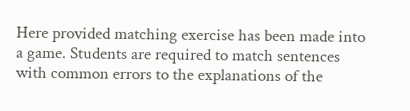Here provided matching exercise has been made into a game. Students are required to match sentences with common errors to the explanations of the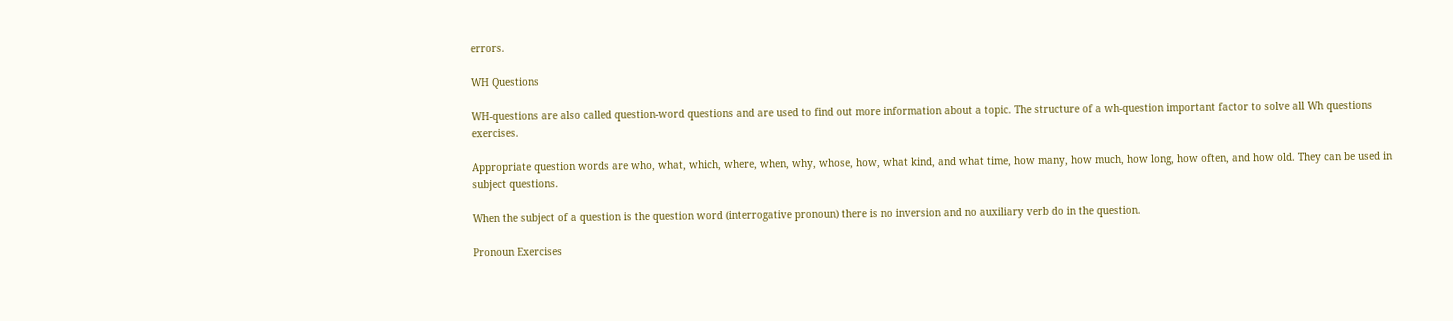errors.

WH Questions

WH-questions are also called question-word questions and are used to find out more information about a topic. The structure of a wh-question important factor to solve all Wh questions exercises.

Appropriate question words are who, what, which, where, when, why, whose, how, what kind, and what time, how many, how much, how long, how often, and how old. They can be used in subject questions.

When the subject of a question is the question word (interrogative pronoun) there is no inversion and no auxiliary verb do in the question.

Pronoun Exercises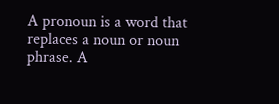A pronoun is a word that replaces a noun or noun phrase. A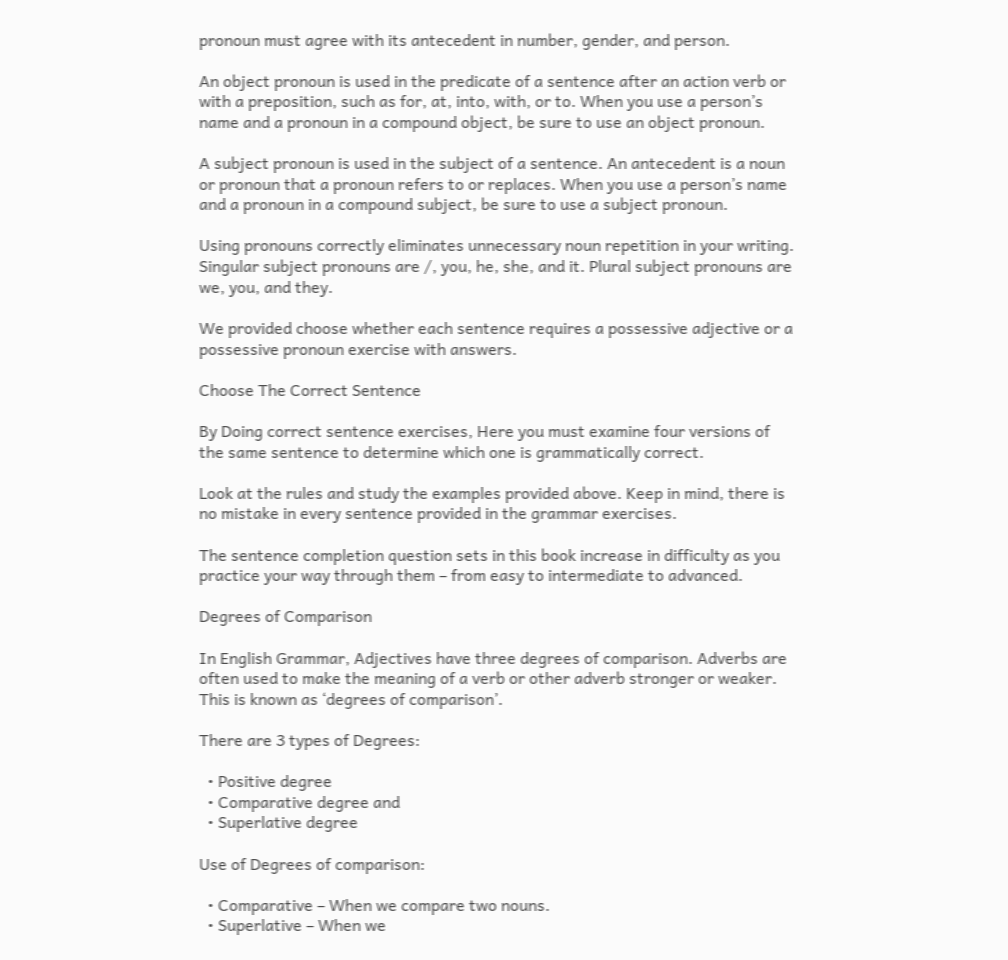pronoun must agree with its antecedent in number, gender, and person.

An object pronoun is used in the predicate of a sentence after an action verb or with a preposition, such as for, at, into, with, or to. When you use a person’s name and a pronoun in a compound object, be sure to use an object pronoun.

A subject pronoun is used in the subject of a sentence. An antecedent is a noun or pronoun that a pronoun refers to or replaces. When you use a person’s name and a pronoun in a compound subject, be sure to use a subject pronoun.

Using pronouns correctly eliminates unnecessary noun repetition in your writing. Singular subject pronouns are /, you, he, she, and it. Plural subject pronouns are we, you, and they.

We provided choose whether each sentence requires a possessive adjective or a possessive pronoun exercise with answers.

Choose The Correct Sentence

By Doing correct sentence exercises, Here you must examine four versions of the same sentence to determine which one is grammatically correct.

Look at the rules and study the examples provided above. Keep in mind, there is no mistake in every sentence provided in the grammar exercises.

The sentence completion question sets in this book increase in difficulty as you practice your way through them – from easy to intermediate to advanced.

Degrees of Comparison

In English Grammar, Adjectives have three degrees of comparison. Adverbs are often used to make the meaning of a verb or other adverb stronger or weaker. This is known as ‘degrees of comparison’.

There are 3 types of Degrees:

  • Positive degree
  • Comparative degree and
  • Superlative degree

Use of Degrees of comparison:

  • Comparative – When we compare two nouns.
  • Superlative – When we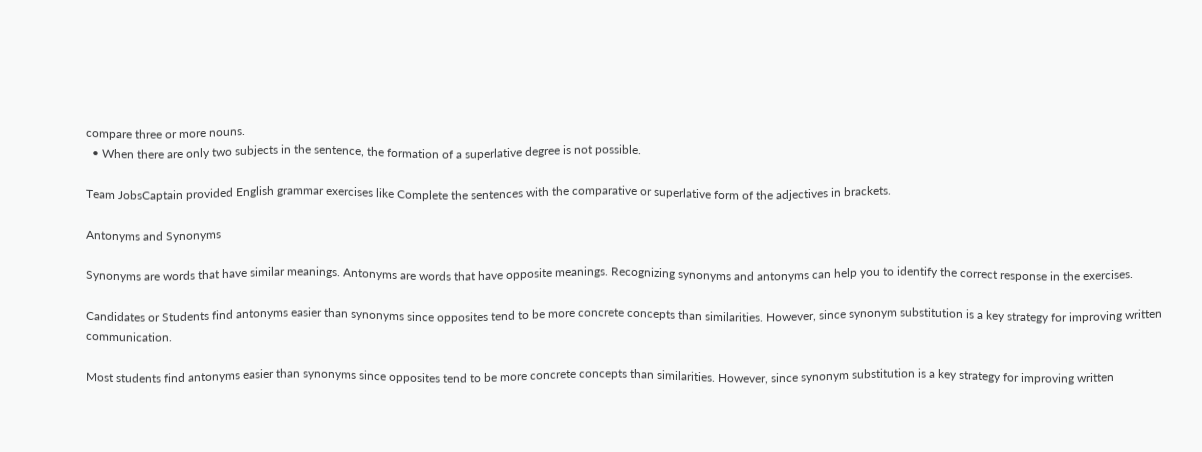compare three or more nouns.
  • When there are only two subjects in the sentence, the formation of a superlative degree is not possible.

Team JobsCaptain provided English grammar exercises like Complete the sentences with the comparative or superlative form of the adjectives in brackets.

Antonyms and Synonyms

Synonyms are words that have similar meanings. Antonyms are words that have opposite meanings. Recognizing synonyms and antonyms can help you to identify the correct response in the exercises.

Candidates or Students find antonyms easier than synonyms since opposites tend to be more concrete concepts than similarities. However, since synonym substitution is a key strategy for improving written communication.

Most students find antonyms easier than synonyms since opposites tend to be more concrete concepts than similarities. However, since synonym substitution is a key strategy for improving written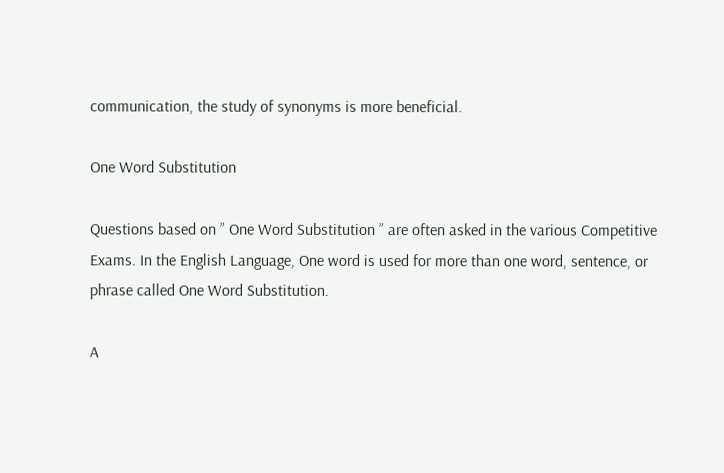communication, the study of synonyms is more beneficial.

One Word Substitution

Questions based on ” One Word Substitution ” are often asked in the various Competitive Exams. In the English Language, One word is used for more than one word, sentence, or phrase called One Word Substitution.

A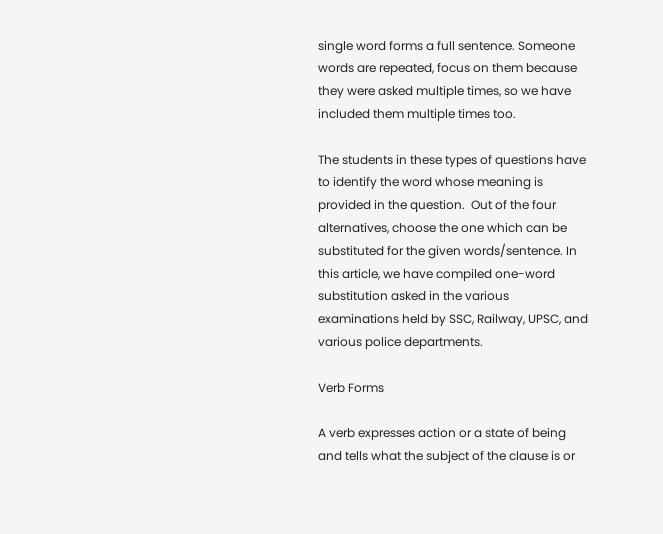single word forms a full sentence. Someone words are repeated, focus on them because they were asked multiple times, so we have included them multiple times too.

The students in these types of questions have to identify the word whose meaning is provided in the question.  Out of the four alternatives, choose the one which can be substituted for the given words/sentence. In this article, we have compiled one-word substitution asked in the various examinations held by SSC, Railway, UPSC, and various police departments.

Verb Forms

A verb expresses action or a state of being and tells what the subject of the clause is or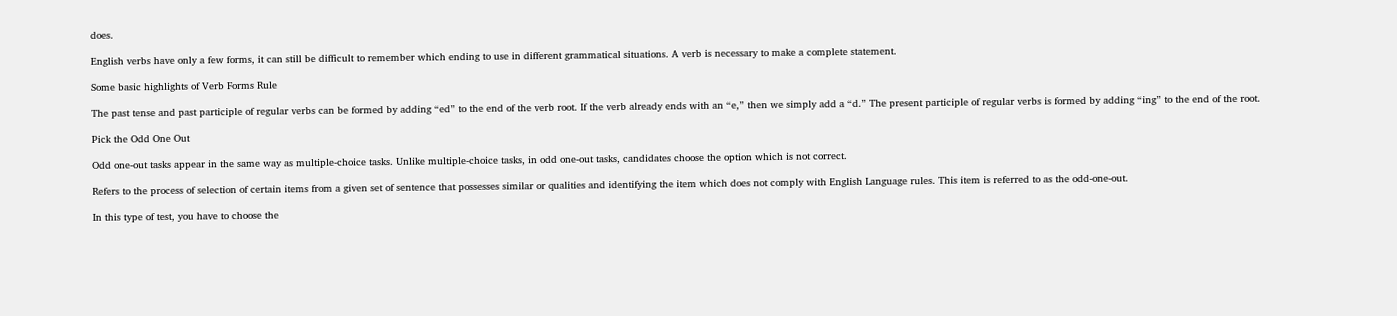does.

English verbs have only a few forms, it can still be difficult to remember which ending to use in different grammatical situations. A verb is necessary to make a complete statement.

Some basic highlights of Verb Forms Rule

The past tense and past participle of regular verbs can be formed by adding “ed” to the end of the verb root. If the verb already ends with an “e,” then we simply add a “d.” The present participle of regular verbs is formed by adding “ing” to the end of the root.

Pick the Odd One Out

Odd one-out tasks appear in the same way as multiple-choice tasks. Unlike multiple-choice tasks, in odd one-out tasks, candidates choose the option which is not correct.

Refers to the process of selection of certain items from a given set of sentence that possesses similar or qualities and identifying the item which does not comply with English Language rules. This item is referred to as the odd-one-out.

In this type of test, you have to choose the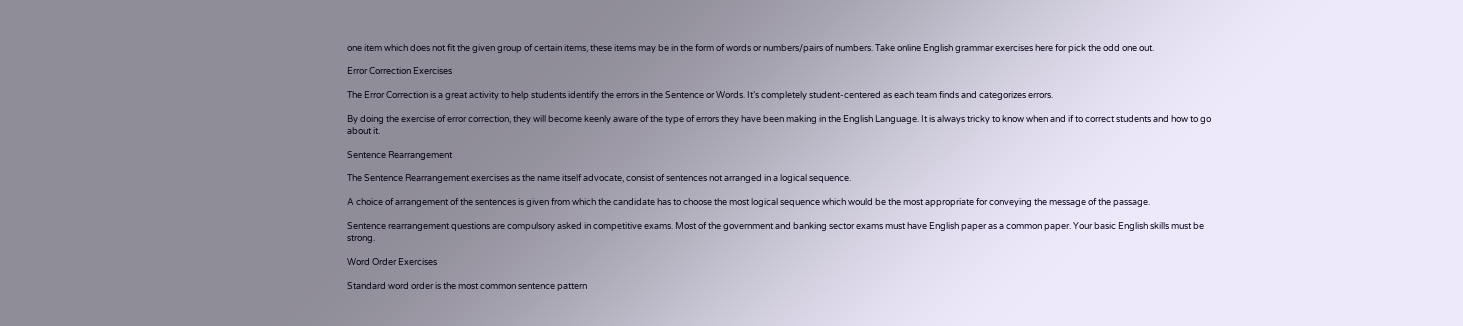one item which does not fit the given group of certain items, these items may be in the form of words or numbers/pairs of numbers. Take online English grammar exercises here for pick the odd one out.

Error Correction Exercises

The Error Correction is a great activity to help students identify the errors in the Sentence or Words. It’s completely student-centered as each team finds and categorizes errors.

By doing the exercise of error correction, they will become keenly aware of the type of errors they have been making in the English Language. It is always tricky to know when and if to correct students and how to go about it.

Sentence Rearrangement

The Sentence Rearrangement exercises as the name itself advocate, consist of sentences not arranged in a logical sequence.

A choice of arrangement of the sentences is given from which the candidate has to choose the most logical sequence which would be the most appropriate for conveying the message of the passage.

Sentence rearrangement questions are compulsory asked in competitive exams. Most of the government and banking sector exams must have English paper as a common paper. Your basic English skills must be strong.

Word Order Exercises

Standard word order is the most common sentence pattern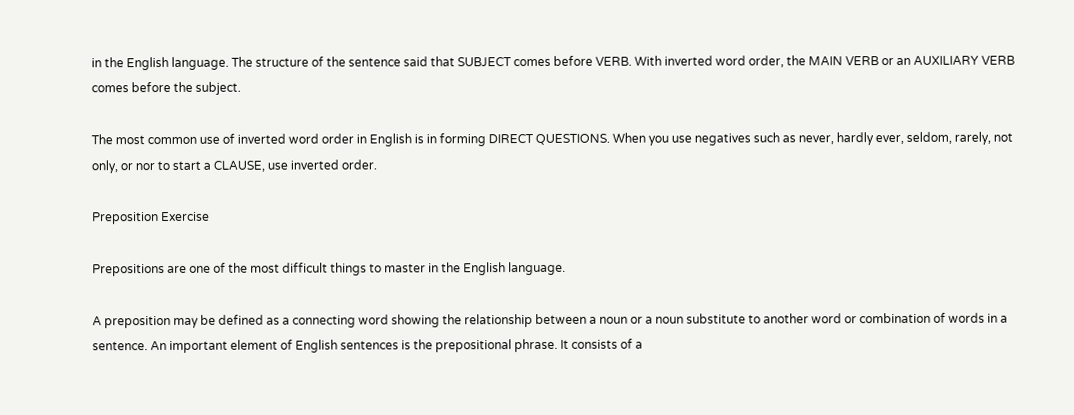in the English language. The structure of the sentence said that SUBJECT comes before VERB. With inverted word order, the MAIN VERB or an AUXILIARY VERB comes before the subject.

The most common use of inverted word order in English is in forming DIRECT QUESTIONS. When you use negatives such as never, hardly ever, seldom, rarely, not only, or nor to start a CLAUSE, use inverted order.

Preposition Exercise

Prepositions are one of the most difficult things to master in the English language.

A preposition may be defined as a connecting word showing the relationship between a noun or a noun substitute to another word or combination of words in a sentence. An important element of English sentences is the prepositional phrase. It consists of a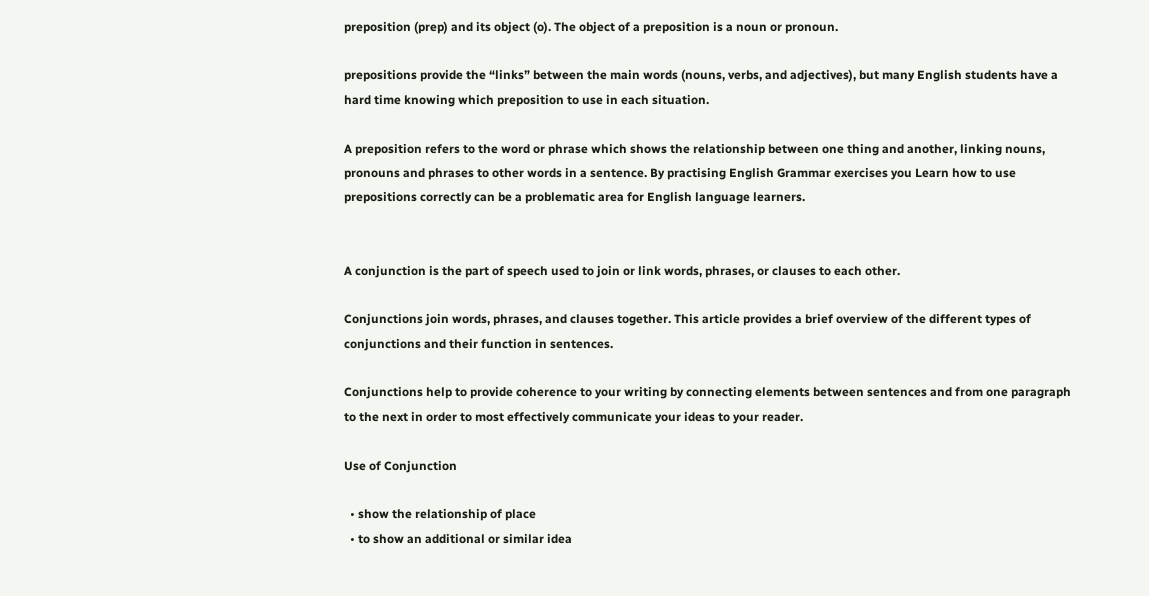preposition (prep) and its object (o). The object of a preposition is a noun or pronoun.

prepositions provide the “links” between the main words (nouns, verbs, and adjectives), but many English students have a hard time knowing which preposition to use in each situation.

A preposition refers to the word or phrase which shows the relationship between one thing and another, linking nouns, pronouns and phrases to other words in a sentence. By practising English Grammar exercises you Learn how to use prepositions correctly can be a problematic area for English language learners.


A conjunction is the part of speech used to join or link words, phrases, or clauses to each other.

Conjunctions join words, phrases, and clauses together. This article provides a brief overview of the different types of conjunctions and their function in sentences.

Conjunctions help to provide coherence to your writing by connecting elements between sentences and from one paragraph to the next in order to most effectively communicate your ideas to your reader.

Use of Conjunction

  • show the relationship of place
  • to show an additional or similar idea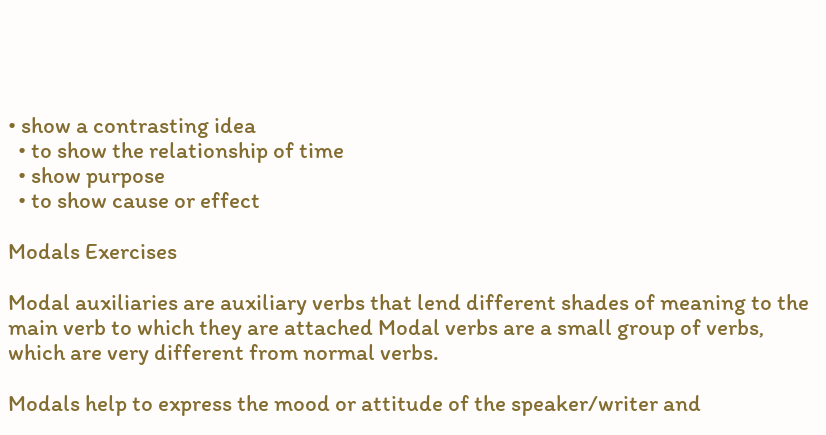• show a contrasting idea
  • to show the relationship of time
  • show purpose
  • to show cause or effect

Modals Exercises

Modal auxiliaries are auxiliary verbs that lend different shades of meaning to the main verb to which they are attached Modal verbs are a small group of verbs, which are very different from normal verbs.

Modals help to express the mood or attitude of the speaker/writer and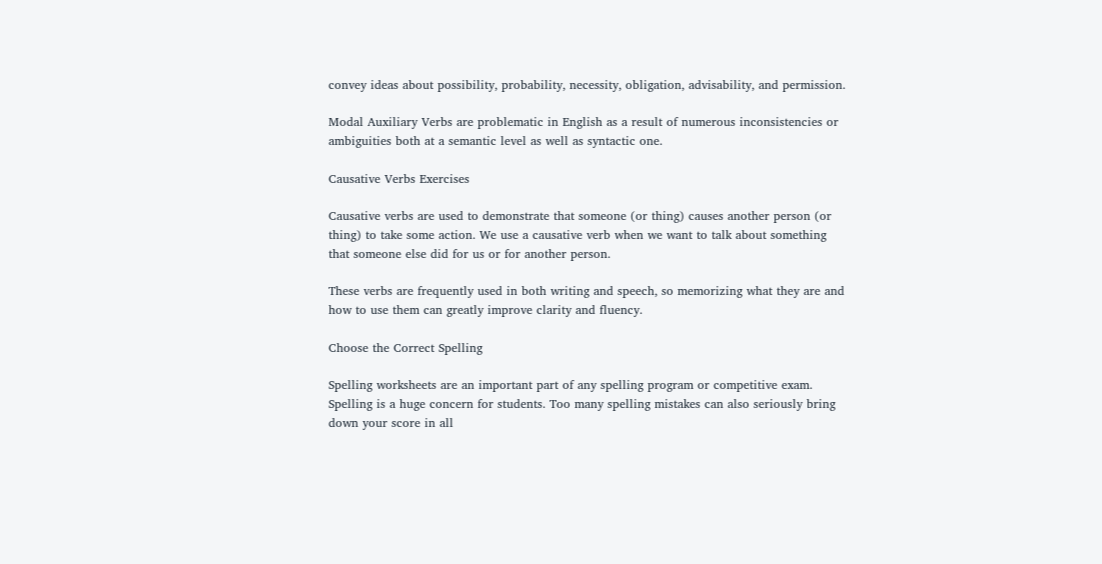convey ideas about possibility, probability, necessity, obligation, advisability, and permission.

Modal Auxiliary Verbs are problematic in English as a result of numerous inconsistencies or ambiguities both at a semantic level as well as syntactic one.

Causative Verbs Exercises

Causative verbs are used to demonstrate that someone (or thing) causes another person (or thing) to take some action. We use a causative verb when we want to talk about something that someone else did for us or for another person.

These verbs are frequently used in both writing and speech, so memorizing what they are and how to use them can greatly improve clarity and fluency.

Choose the Correct Spelling

Spelling worksheets are an important part of any spelling program or competitive exam. Spelling is a huge concern for students. Too many spelling mistakes can also seriously bring down your score in all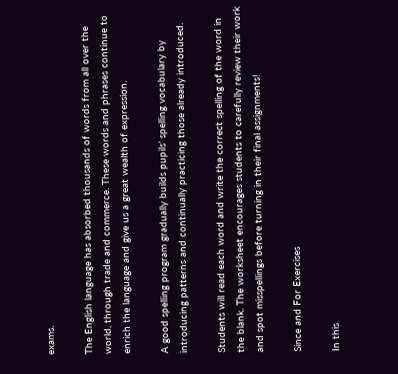exams.

The English language has absorbed thousands of words from all over the world, through trade and commerce. These words and phrases continue to enrich the language and give us a great wealth of expression.

A good spelling program gradually builds pupils’ spelling vocabulary by introducing patterns and continually practicing those already introduced.

Students will read each word and write the correct spelling of the word in the blank. The worksheet encourages students to carefully review their work and spot misspellings before turning in their final assignments!

Since and For Exercises

In this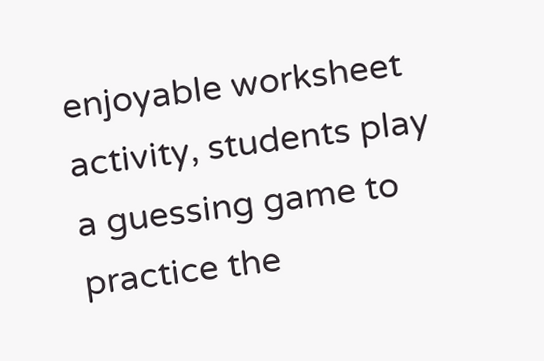enjoyable worksheet activity, students play a guessing game to practice the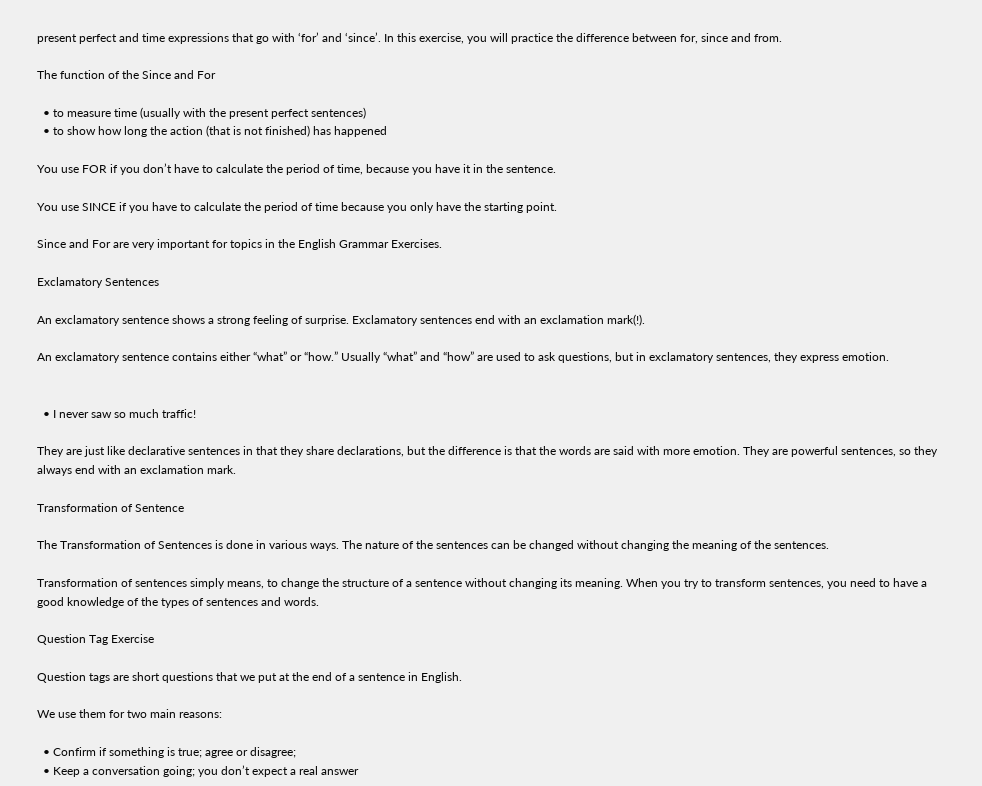present perfect and time expressions that go with ‘for’ and ‘since’. In this exercise, you will practice the difference between for, since and from.

The function of the Since and For

  • to measure time (usually with the present perfect sentences)
  • to show how long the action (that is not finished) has happened

You use FOR if you don’t have to calculate the period of time, because you have it in the sentence.

You use SINCE if you have to calculate the period of time because you only have the starting point.

Since and For are very important for topics in the English Grammar Exercises.

Exclamatory Sentences

An exclamatory sentence shows a strong feeling of surprise. Exclamatory sentences end with an exclamation mark(!).

An exclamatory sentence contains either “what” or “how.” Usually “what” and “how” are used to ask questions, but in exclamatory sentences, they express emotion.


  • I never saw so much traffic!

They are just like declarative sentences in that they share declarations, but the difference is that the words are said with more emotion. They are powerful sentences, so they always end with an exclamation mark.

Transformation of Sentence

The Transformation of Sentences is done in various ways. The nature of the sentences can be changed without changing the meaning of the sentences.

Transformation of sentences simply means, to change the structure of a sentence without changing its meaning. When you try to transform sentences, you need to have a good knowledge of the types of sentences and words.

Question Tag Exercise

Question tags are short questions that we put at the end of a sentence in English.

We use them for two main reasons:

  • Confirm if something is true; agree or disagree;
  • Keep a conversation going; you don’t expect a real answer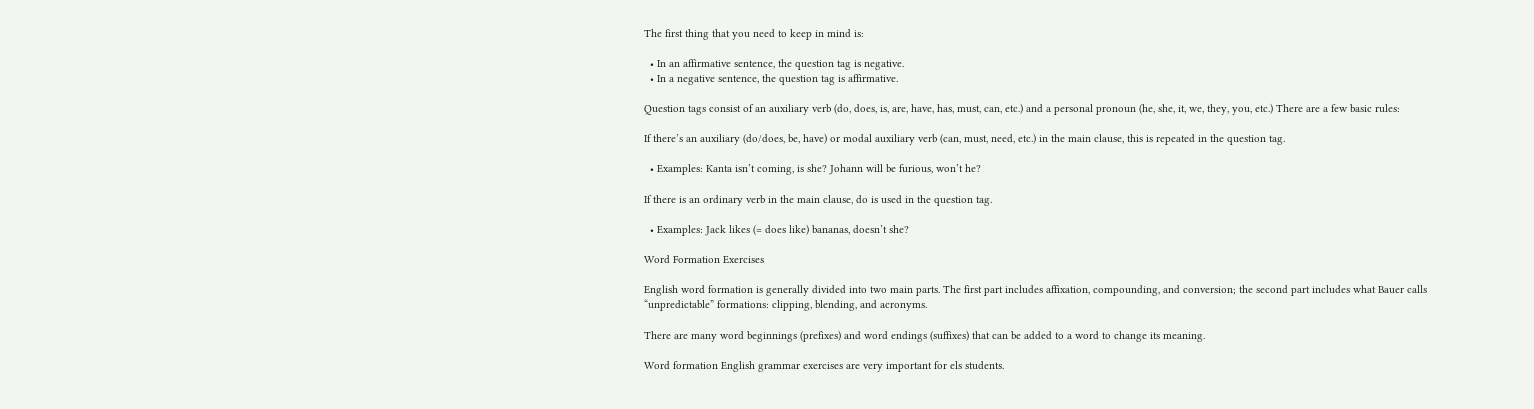The first thing that you need to keep in mind is:

  • In an affirmative sentence, the question tag is negative.
  • In a negative sentence, the question tag is affirmative.

Question tags consist of an auxiliary verb (do, does, is, are, have, has, must, can, etc.) and a personal pronoun (he, she, it, we, they, you, etc.) There are a few basic rules:

If there’s an auxiliary (do/does, be, have) or modal auxiliary verb (can, must, need, etc.) in the main clause, this is repeated in the question tag.

  • Examples: Kanta isn’t coming, is she? Johann will be furious, won’t he?

If there is an ordinary verb in the main clause, do is used in the question tag.

  • Examples: Jack likes (= does like) bananas, doesn’t she?

Word Formation Exercises

English word formation is generally divided into two main parts. The first part includes affixation, compounding, and conversion; the second part includes what Bauer calls “unpredictable” formations: clipping, blending, and acronyms.

There are many word beginnings (prefixes) and word endings (suffixes) that can be added to a word to change its meaning.

Word formation English grammar exercises are very important for els students.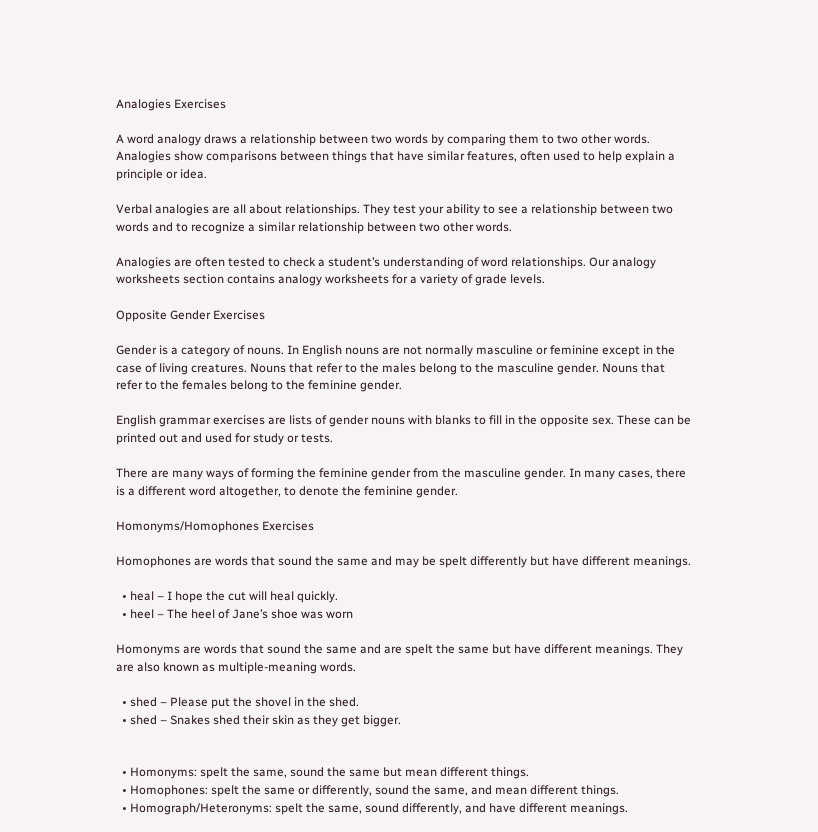Analogies Exercises

A word analogy draws a relationship between two words by comparing them to two other words. Analogies show comparisons between things that have similar features, often used to help explain a principle or idea.

Verbal analogies are all about relationships. They test your ability to see a relationship between two words and to recognize a similar relationship between two other words.

Analogies are often tested to check a student’s understanding of word relationships. Our analogy worksheets section contains analogy worksheets for a variety of grade levels.

Opposite Gender Exercises

Gender is a category of nouns. In English nouns are not normally masculine or feminine except in the case of living creatures. Nouns that refer to the males belong to the masculine gender. Nouns that refer to the females belong to the feminine gender.

English grammar exercises are lists of gender nouns with blanks to fill in the opposite sex. These can be printed out and used for study or tests.

There are many ways of forming the feminine gender from the masculine gender. In many cases, there is a different word altogether, to denote the feminine gender.

Homonyms/Homophones Exercises

Homophones are words that sound the same and may be spelt differently but have different meanings.

  • heal – I hope the cut will heal quickly.
  • heel – The heel of Jane’s shoe was worn

Homonyms are words that sound the same and are spelt the same but have different meanings. They are also known as multiple-meaning words.

  • shed – Please put the shovel in the shed.
  • shed – Snakes shed their skin as they get bigger.


  • Homonyms: spelt the same, sound the same but mean different things.
  • Homophones: spelt the same or differently, sound the same, and mean different things.
  • Homograph/Heteronyms: spelt the same, sound differently, and have different meanings.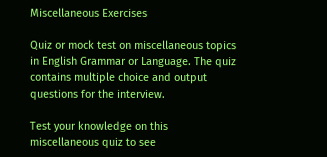Miscellaneous Exercises

Quiz or mock test on miscellaneous topics in English Grammar or Language. The quiz contains multiple choice and output questions for the interview.

Test your knowledge on this miscellaneous quiz to see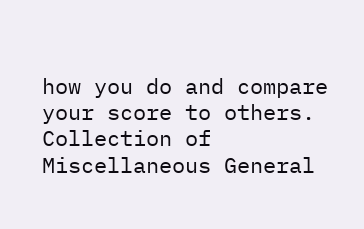how you do and compare your score to others. Collection of Miscellaneous General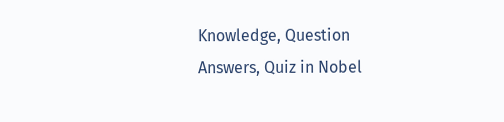Knowledge, Question Answers, Quiz in Nobel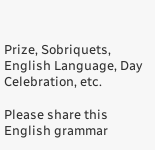Prize, Sobriquets, English Language, Day Celebration, etc.

Please share this English grammar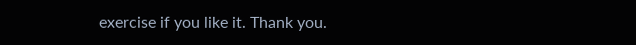exercise if you like it. Thank you.